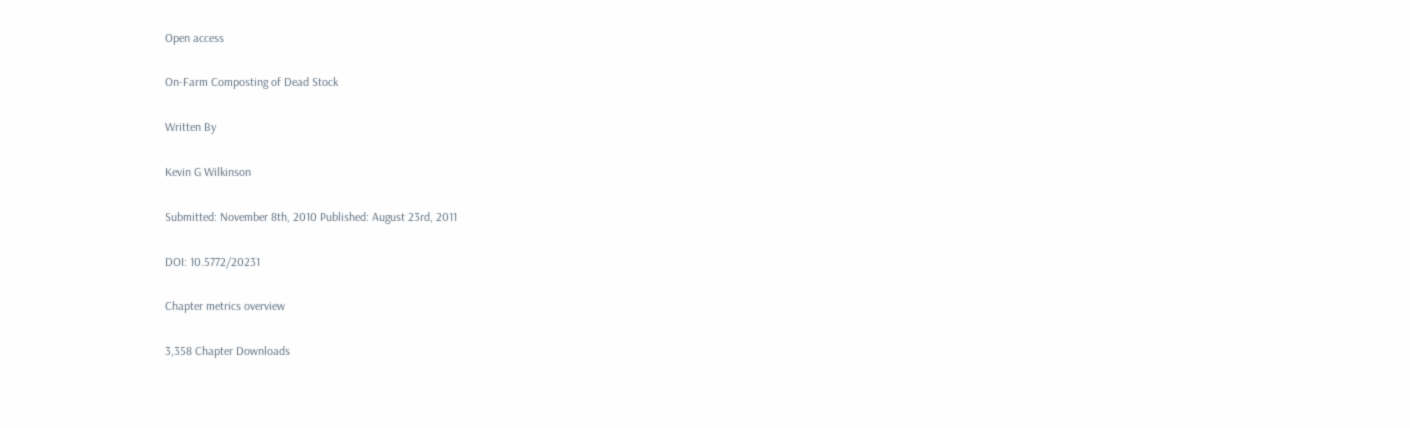Open access

On-Farm Composting of Dead Stock

Written By

Kevin G Wilkinson

Submitted: November 8th, 2010 Published: August 23rd, 2011

DOI: 10.5772/20231

Chapter metrics overview

3,358 Chapter Downloads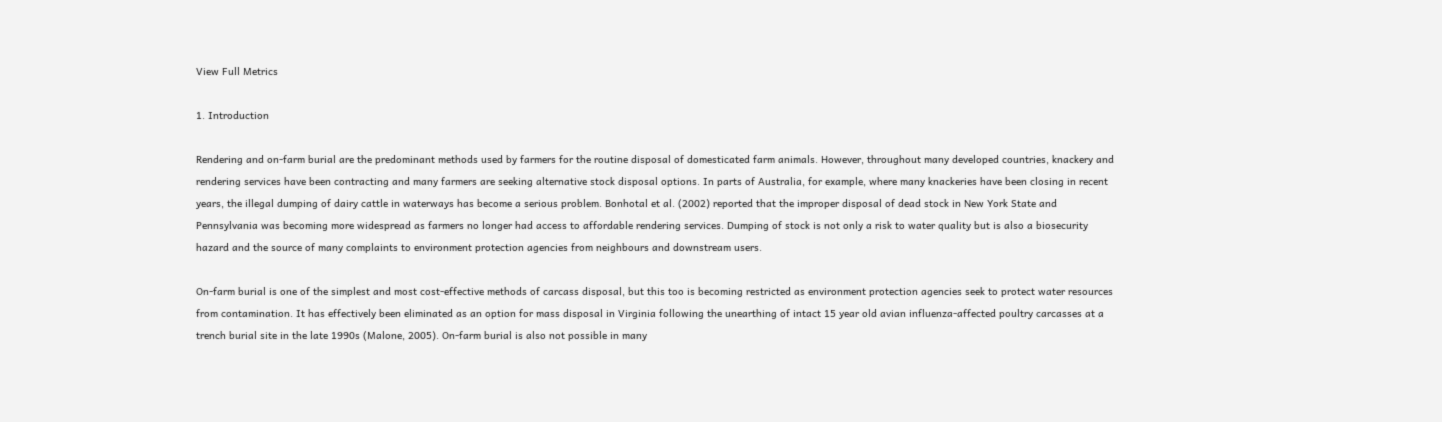View Full Metrics

1. Introduction

Rendering and on-farm burial are the predominant methods used by farmers for the routine disposal of domesticated farm animals. However, throughout many developed countries, knackery and rendering services have been contracting and many farmers are seeking alternative stock disposal options. In parts of Australia, for example, where many knackeries have been closing in recent years, the illegal dumping of dairy cattle in waterways has become a serious problem. Bonhotal et al. (2002) reported that the improper disposal of dead stock in New York State and Pennsylvania was becoming more widespread as farmers no longer had access to affordable rendering services. Dumping of stock is not only a risk to water quality but is also a biosecurity hazard and the source of many complaints to environment protection agencies from neighbours and downstream users.

On-farm burial is one of the simplest and most cost-effective methods of carcass disposal, but this too is becoming restricted as environment protection agencies seek to protect water resources from contamination. It has effectively been eliminated as an option for mass disposal in Virginia following the unearthing of intact 15 year old avian influenza-affected poultry carcasses at a trench burial site in the late 1990s (Malone, 2005). On-farm burial is also not possible in many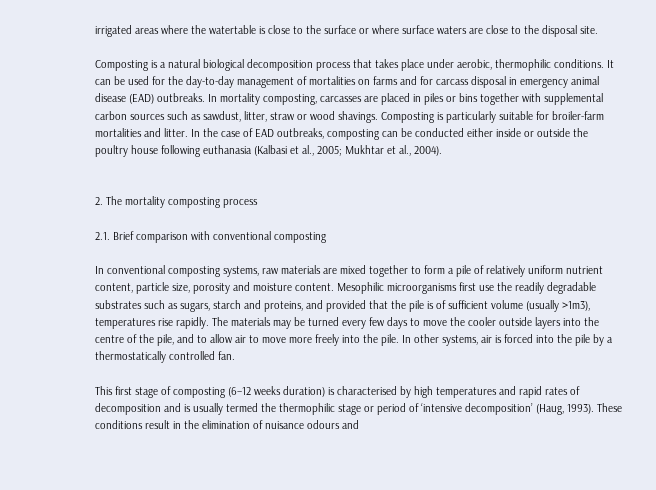irrigated areas where the watertable is close to the surface or where surface waters are close to the disposal site.

Composting is a natural biological decomposition process that takes place under aerobic, thermophilic conditions. It can be used for the day-to-day management of mortalities on farms and for carcass disposal in emergency animal disease (EAD) outbreaks. In mortality composting, carcasses are placed in piles or bins together with supplemental carbon sources such as sawdust, litter, straw or wood shavings. Composting is particularly suitable for broiler-farm mortalities and litter. In the case of EAD outbreaks, composting can be conducted either inside or outside the poultry house following euthanasia (Kalbasi et al., 2005; Mukhtar et al., 2004).


2. The mortality composting process

2.1. Brief comparison with conventional composting

In conventional composting systems, raw materials are mixed together to form a pile of relatively uniform nutrient content, particle size, porosity and moisture content. Mesophilic microorganisms first use the readily degradable substrates such as sugars, starch and proteins, and provided that the pile is of sufficient volume (usually >1m3), temperatures rise rapidly. The materials may be turned every few days to move the cooler outside layers into the centre of the pile, and to allow air to move more freely into the pile. In other systems, air is forced into the pile by a thermostatically controlled fan.

This first stage of composting (6–12 weeks duration) is characterised by high temperatures and rapid rates of decomposition and is usually termed the thermophilic stage or period of ‘intensive decomposition’ (Haug, 1993). These conditions result in the elimination of nuisance odours and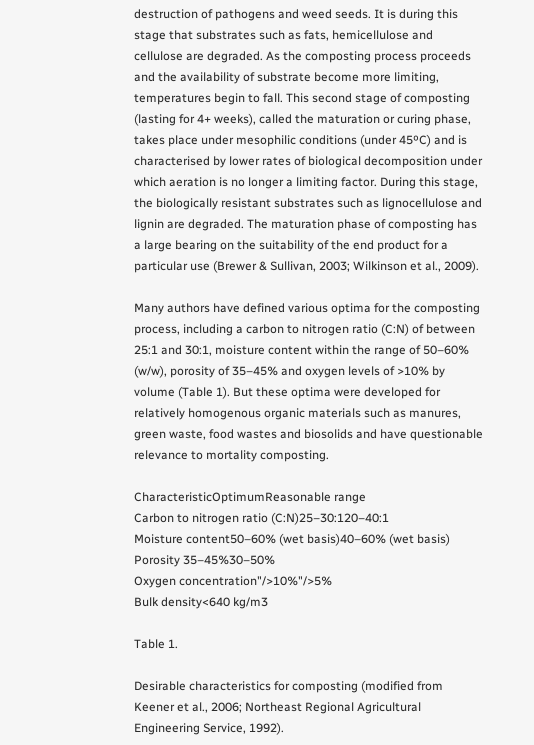destruction of pathogens and weed seeds. It is during this stage that substrates such as fats, hemicellulose and cellulose are degraded. As the composting process proceeds and the availability of substrate become more limiting, temperatures begin to fall. This second stage of composting (lasting for 4+ weeks), called the maturation or curing phase, takes place under mesophilic conditions (under 45ºC) and is characterised by lower rates of biological decomposition under which aeration is no longer a limiting factor. During this stage, the biologically resistant substrates such as lignocellulose and lignin are degraded. The maturation phase of composting has a large bearing on the suitability of the end product for a particular use (Brewer & Sullivan, 2003; Wilkinson et al., 2009).

Many authors have defined various optima for the composting process, including a carbon to nitrogen ratio (C:N) of between 25:1 and 30:1, moisture content within the range of 50–60% (w/w), porosity of 35–45% and oxygen levels of >10% by volume (Table 1). But these optima were developed for relatively homogenous organic materials such as manures, green waste, food wastes and biosolids and have questionable relevance to mortality composting.

CharacteristicOptimumReasonable range
Carbon to nitrogen ratio (C:N)25–30:120–40:1
Moisture content50–60% (wet basis)40–60% (wet basis)
Porosity 35–45%30–50%
Oxygen concentration"/>10%"/>5%
Bulk density<640 kg/m3

Table 1.

Desirable characteristics for composting (modified from Keener et al., 2006; Northeast Regional Agricultural Engineering Service, 1992).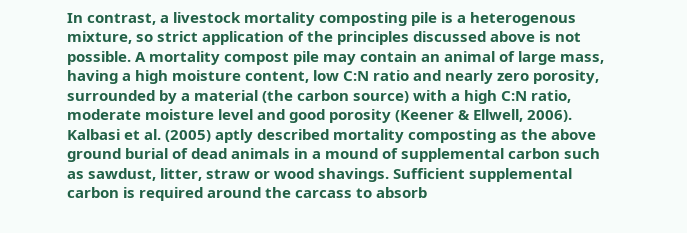In contrast, a livestock mortality composting pile is a heterogenous mixture, so strict application of the principles discussed above is not possible. A mortality compost pile may contain an animal of large mass, having a high moisture content, low C:N ratio and nearly zero porosity, surrounded by a material (the carbon source) with a high C:N ratio, moderate moisture level and good porosity (Keener & Ellwell, 2006). Kalbasi et al. (2005) aptly described mortality composting as the above ground burial of dead animals in a mound of supplemental carbon such as sawdust, litter, straw or wood shavings. Sufficient supplemental carbon is required around the carcass to absorb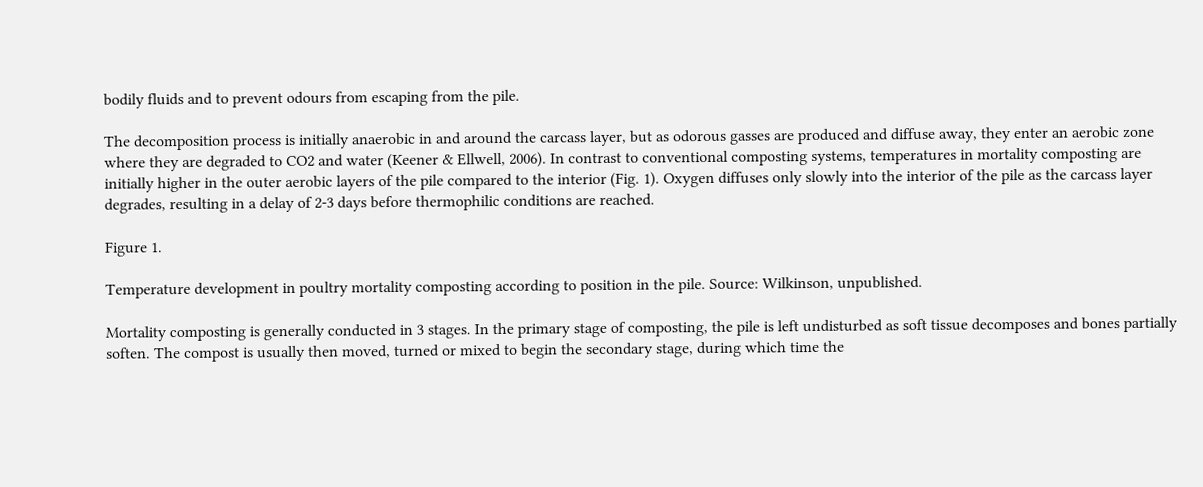bodily fluids and to prevent odours from escaping from the pile.

The decomposition process is initially anaerobic in and around the carcass layer, but as odorous gasses are produced and diffuse away, they enter an aerobic zone where they are degraded to CO2 and water (Keener & Ellwell, 2006). In contrast to conventional composting systems, temperatures in mortality composting are initially higher in the outer aerobic layers of the pile compared to the interior (Fig. 1). Oxygen diffuses only slowly into the interior of the pile as the carcass layer degrades, resulting in a delay of 2-3 days before thermophilic conditions are reached.

Figure 1.

Temperature development in poultry mortality composting according to position in the pile. Source: Wilkinson, unpublished.

Mortality composting is generally conducted in 3 stages. In the primary stage of composting, the pile is left undisturbed as soft tissue decomposes and bones partially soften. The compost is usually then moved, turned or mixed to begin the secondary stage, during which time the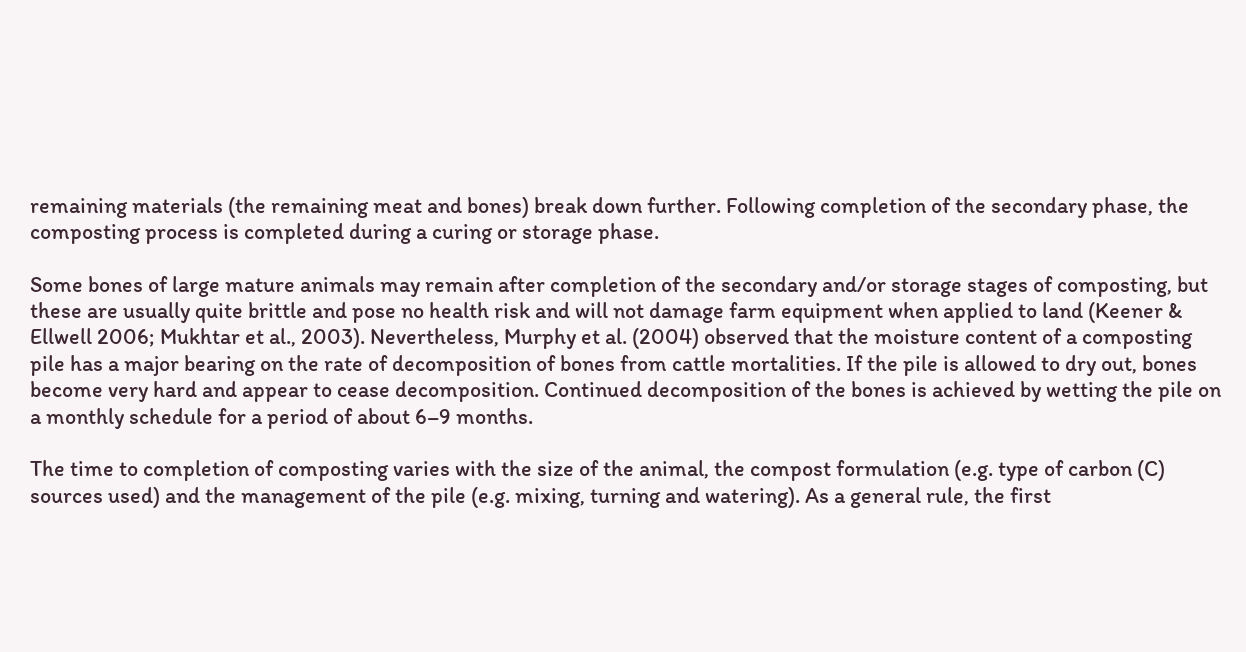remaining materials (the remaining meat and bones) break down further. Following completion of the secondary phase, the composting process is completed during a curing or storage phase.

Some bones of large mature animals may remain after completion of the secondary and/or storage stages of composting, but these are usually quite brittle and pose no health risk and will not damage farm equipment when applied to land (Keener & Ellwell 2006; Mukhtar et al., 2003). Nevertheless, Murphy et al. (2004) observed that the moisture content of a composting pile has a major bearing on the rate of decomposition of bones from cattle mortalities. If the pile is allowed to dry out, bones become very hard and appear to cease decomposition. Continued decomposition of the bones is achieved by wetting the pile on a monthly schedule for a period of about 6–9 months.

The time to completion of composting varies with the size of the animal, the compost formulation (e.g. type of carbon (C) sources used) and the management of the pile (e.g. mixing, turning and watering). As a general rule, the first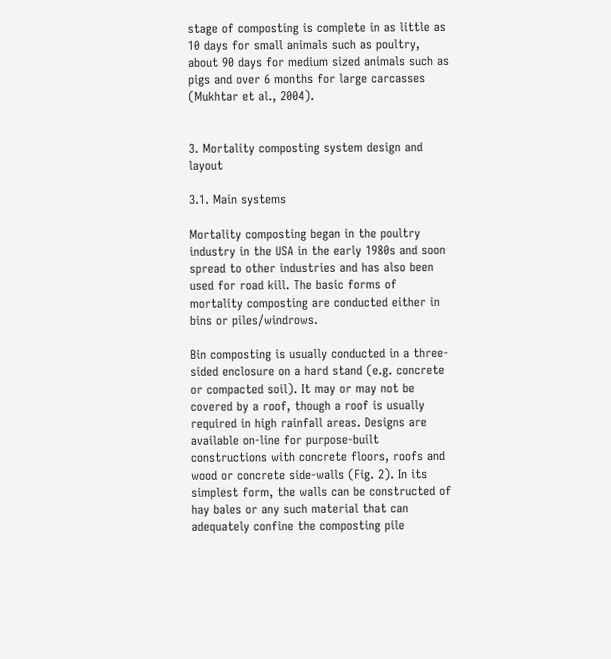stage of composting is complete in as little as 10 days for small animals such as poultry, about 90 days for medium sized animals such as pigs and over 6 months for large carcasses (Mukhtar et al., 2004).


3. Mortality composting system design and layout

3.1. Main systems

Mortality composting began in the poultry industry in the USA in the early 1980s and soon spread to other industries and has also been used for road kill. The basic forms of mortality composting are conducted either in bins or piles/windrows.

Bin composting is usually conducted in a three-sided enclosure on a hard stand (e.g. concrete or compacted soil). It may or may not be covered by a roof, though a roof is usually required in high rainfall areas. Designs are available on-line for purpose-built constructions with concrete floors, roofs and wood or concrete side-walls (Fig. 2). In its simplest form, the walls can be constructed of hay bales or any such material that can adequately confine the composting pile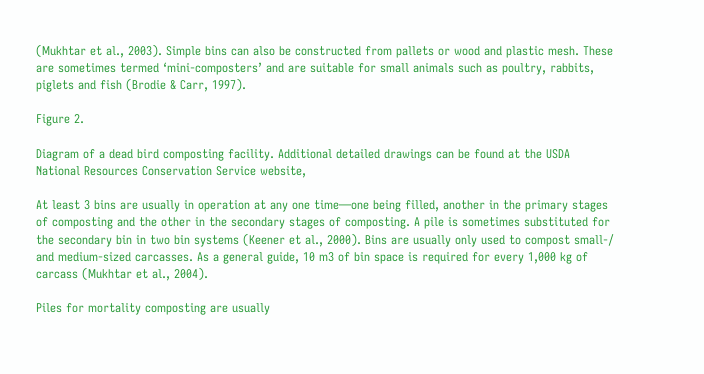(Mukhtar et al., 2003). Simple bins can also be constructed from pallets or wood and plastic mesh. These are sometimes termed ‘mini-composters’ and are suitable for small animals such as poultry, rabbits, piglets and fish (Brodie & Carr, 1997).

Figure 2.

Diagram of a dead bird composting facility. Additional detailed drawings can be found at the USDA National Resources Conservation Service website,

At least 3 bins are usually in operation at any one time—one being filled, another in the primary stages of composting and the other in the secondary stages of composting. A pile is sometimes substituted for the secondary bin in two bin systems (Keener et al., 2000). Bins are usually only used to compost small-/ and medium-sized carcasses. As a general guide, 10 m3 of bin space is required for every 1,000 kg of carcass (Mukhtar et al., 2004).

Piles for mortality composting are usually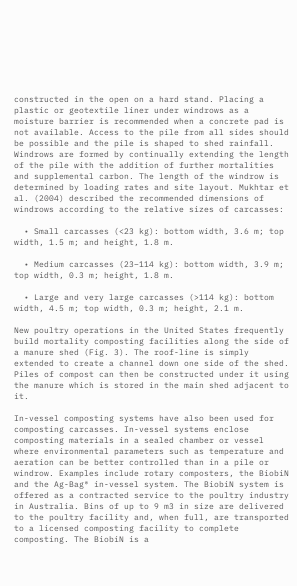constructed in the open on a hard stand. Placing a plastic or geotextile liner under windrows as a moisture barrier is recommended when a concrete pad is not available. Access to the pile from all sides should be possible and the pile is shaped to shed rainfall. Windrows are formed by continually extending the length of the pile with the addition of further mortalities and supplemental carbon. The length of the windrow is determined by loading rates and site layout. Mukhtar et al. (2004) described the recommended dimensions of windrows according to the relative sizes of carcasses:

  • Small carcasses (<23 kg): bottom width, 3.6 m; top width, 1.5 m; and height, 1.8 m.

  • Medium carcasses (23–114 kg): bottom width, 3.9 m; top width, 0.3 m; height, 1.8 m.

  • Large and very large carcasses (>114 kg): bottom width, 4.5 m; top width, 0.3 m; height, 2.1 m.

New poultry operations in the United States frequently build mortality composting facilities along the side of a manure shed (Fig. 3). The roof-line is simply extended to create a channel down one side of the shed. Piles of compost can then be constructed under it using the manure which is stored in the main shed adjacent to it.

In-vessel composting systems have also been used for composting carcasses. In-vessel systems enclose composting materials in a sealed chamber or vessel where environmental parameters such as temperature and aeration can be better controlled than in a pile or windrow. Examples include rotary composters, the BiobiN and the Ag-Bag® in-vessel system. The BiobiN system is offered as a contracted service to the poultry industry in Australia. Bins of up to 9 m3 in size are delivered to the poultry facility and, when full, are transported to a licensed composting facility to complete composting. The BiobiN is a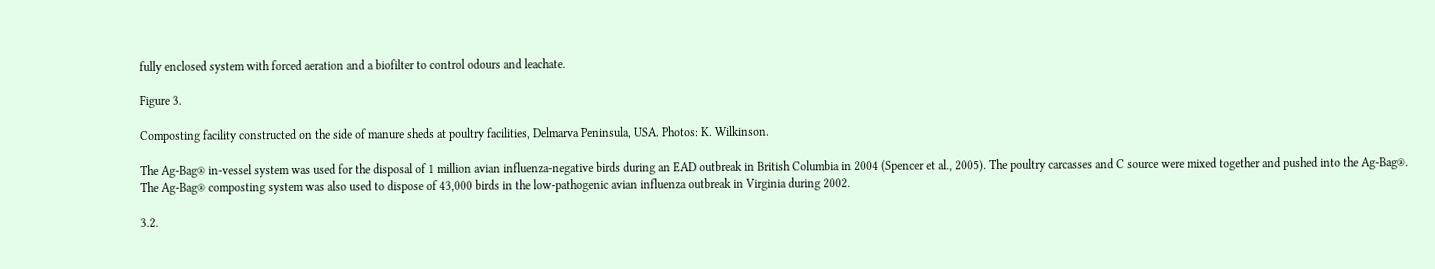fully enclosed system with forced aeration and a biofilter to control odours and leachate.

Figure 3.

Composting facility constructed on the side of manure sheds at poultry facilities, Delmarva Peninsula, USA. Photos: K. Wilkinson.

The Ag-Bag® in-vessel system was used for the disposal of 1 million avian influenza-negative birds during an EAD outbreak in British Columbia in 2004 (Spencer et al., 2005). The poultry carcasses and C source were mixed together and pushed into the Ag-Bag®. The Ag-Bag® composting system was also used to dispose of 43,000 birds in the low-pathogenic avian influenza outbreak in Virginia during 2002.

3.2.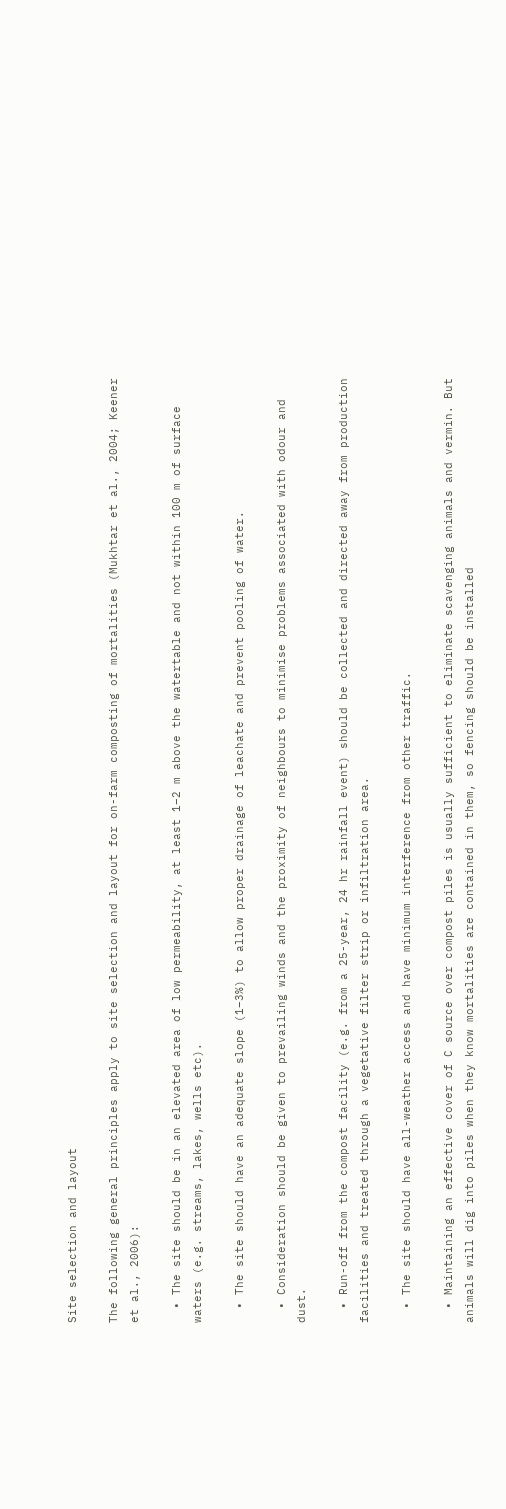Site selection and layout

The following general principles apply to site selection and layout for on-farm composting of mortalities (Mukhtar et al., 2004; Keener et al., 2006):

  • The site should be in an elevated area of low permeability, at least 1–2 m above the watertable and not within 100 m of surface waters (e.g. streams, lakes, wells etc).

  • The site should have an adequate slope (1–3%) to allow proper drainage of leachate and prevent pooling of water.

  • Consideration should be given to prevailing winds and the proximity of neighbours to minimise problems associated with odour and dust.

  • Run-off from the compost facility (e.g. from a 25-year, 24 hr rainfall event) should be collected and directed away from production facilities and treated through a vegetative filter strip or infiltration area.

  • The site should have all-weather access and have minimum interference from other traffic.

  • Maintaining an effective cover of C source over compost piles is usually sufficient to eliminate scavenging animals and vermin. But animals will dig into piles when they know mortalities are contained in them, so fencing should be installed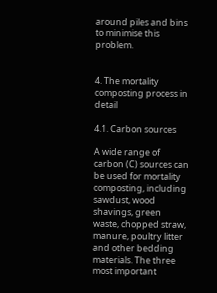around piles and bins to minimise this problem.


4. The mortality composting process in detail

4.1. Carbon sources

A wide range of carbon (C) sources can be used for mortality composting, including sawdust, wood shavings, green waste, chopped straw, manure, poultry litter and other bedding materials. The three most important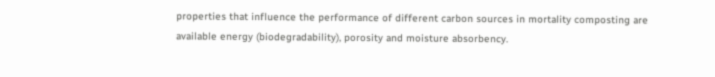properties that influence the performance of different carbon sources in mortality composting are available energy (biodegradability), porosity and moisture absorbency.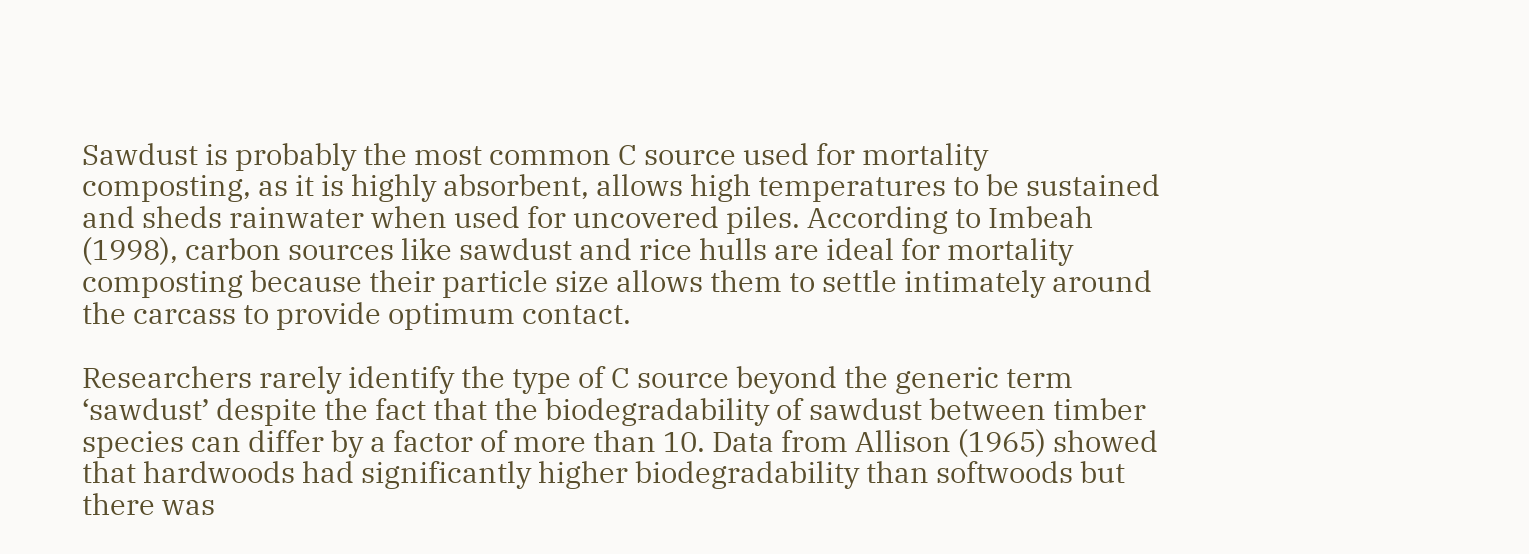Sawdust is probably the most common C source used for mortality composting, as it is highly absorbent, allows high temperatures to be sustained and sheds rainwater when used for uncovered piles. According to Imbeah (1998), carbon sources like sawdust and rice hulls are ideal for mortality composting because their particle size allows them to settle intimately around the carcass to provide optimum contact.

Researchers rarely identify the type of C source beyond the generic term ‘sawdust’ despite the fact that the biodegradability of sawdust between timber species can differ by a factor of more than 10. Data from Allison (1965) showed that hardwoods had significantly higher biodegradability than softwoods but there was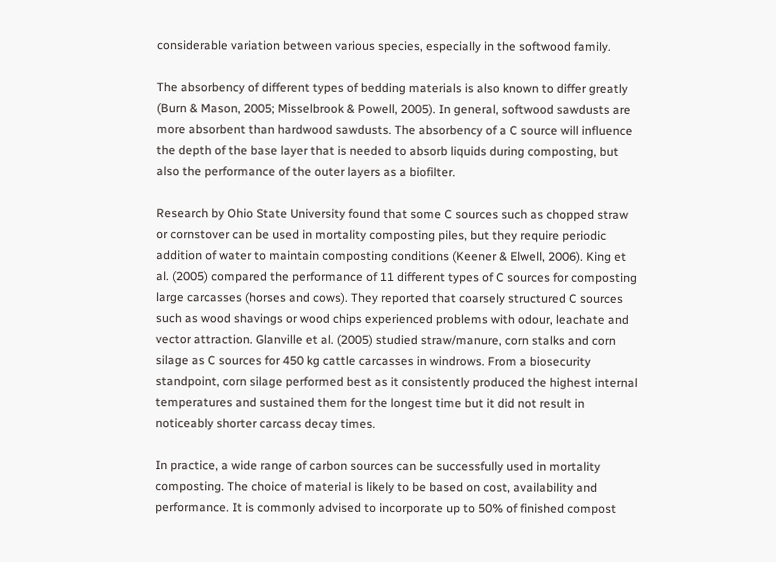considerable variation between various species, especially in the softwood family.

The absorbency of different types of bedding materials is also known to differ greatly (Burn & Mason, 2005; Misselbrook & Powell, 2005). In general, softwood sawdusts are more absorbent than hardwood sawdusts. The absorbency of a C source will influence the depth of the base layer that is needed to absorb liquids during composting, but also the performance of the outer layers as a biofilter.

Research by Ohio State University found that some C sources such as chopped straw or cornstover can be used in mortality composting piles, but they require periodic addition of water to maintain composting conditions (Keener & Elwell, 2006). King et al. (2005) compared the performance of 11 different types of C sources for composting large carcasses (horses and cows). They reported that coarsely structured C sources such as wood shavings or wood chips experienced problems with odour, leachate and vector attraction. Glanville et al. (2005) studied straw/manure, corn stalks and corn silage as C sources for 450 kg cattle carcasses in windrows. From a biosecurity standpoint, corn silage performed best as it consistently produced the highest internal temperatures and sustained them for the longest time but it did not result in noticeably shorter carcass decay times.

In practice, a wide range of carbon sources can be successfully used in mortality composting. The choice of material is likely to be based on cost, availability and performance. It is commonly advised to incorporate up to 50% of finished compost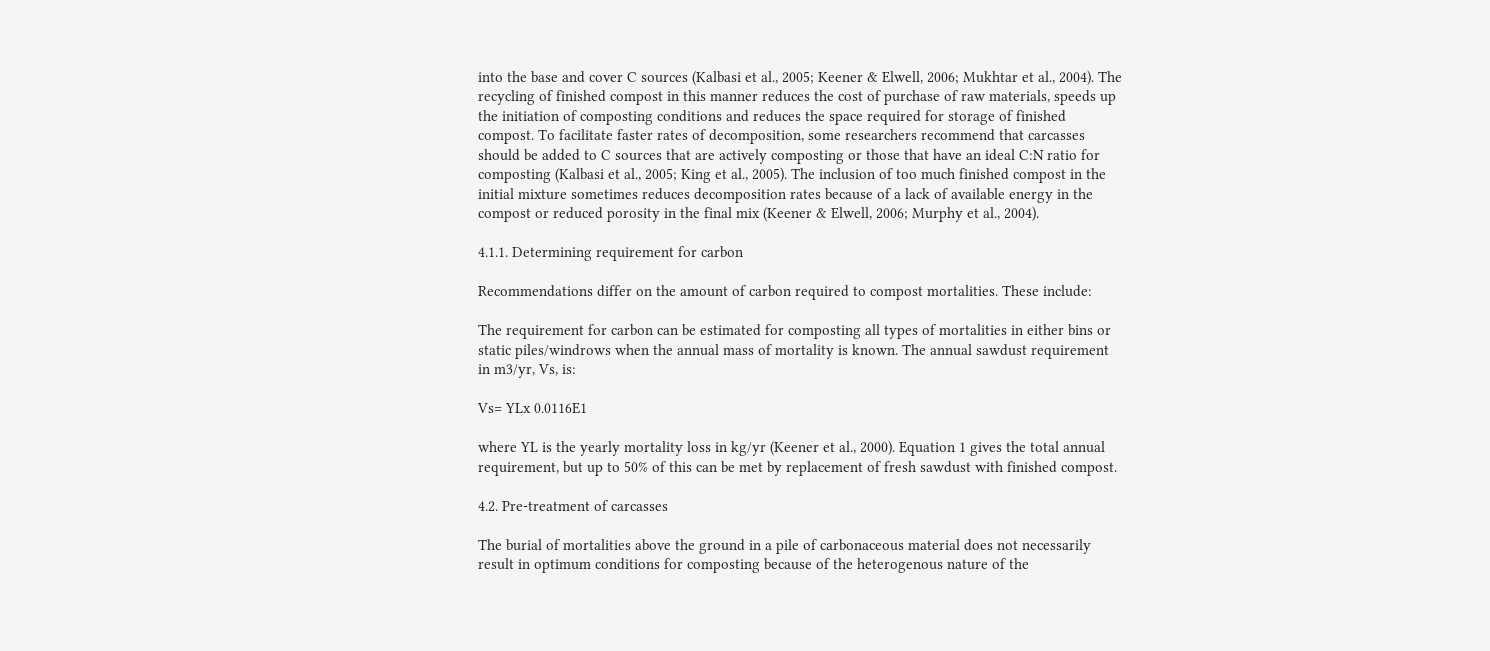into the base and cover C sources (Kalbasi et al., 2005; Keener & Elwell, 2006; Mukhtar et al., 2004). The recycling of finished compost in this manner reduces the cost of purchase of raw materials, speeds up the initiation of composting conditions and reduces the space required for storage of finished compost. To facilitate faster rates of decomposition, some researchers recommend that carcasses should be added to C sources that are actively composting or those that have an ideal C:N ratio for composting (Kalbasi et al., 2005; King et al., 2005). The inclusion of too much finished compost in the initial mixture sometimes reduces decomposition rates because of a lack of available energy in the compost or reduced porosity in the final mix (Keener & Elwell, 2006; Murphy et al., 2004).

4.1.1. Determining requirement for carbon

Recommendations differ on the amount of carbon required to compost mortalities. These include:

The requirement for carbon can be estimated for composting all types of mortalities in either bins or static piles/windrows when the annual mass of mortality is known. The annual sawdust requirement in m3/yr, Vs, is:

Vs= YLx 0.0116E1

where YL is the yearly mortality loss in kg/yr (Keener et al., 2000). Equation 1 gives the total annual requirement, but up to 50% of this can be met by replacement of fresh sawdust with finished compost.

4.2. Pre-treatment of carcasses

The burial of mortalities above the ground in a pile of carbonaceous material does not necessarily result in optimum conditions for composting because of the heterogenous nature of the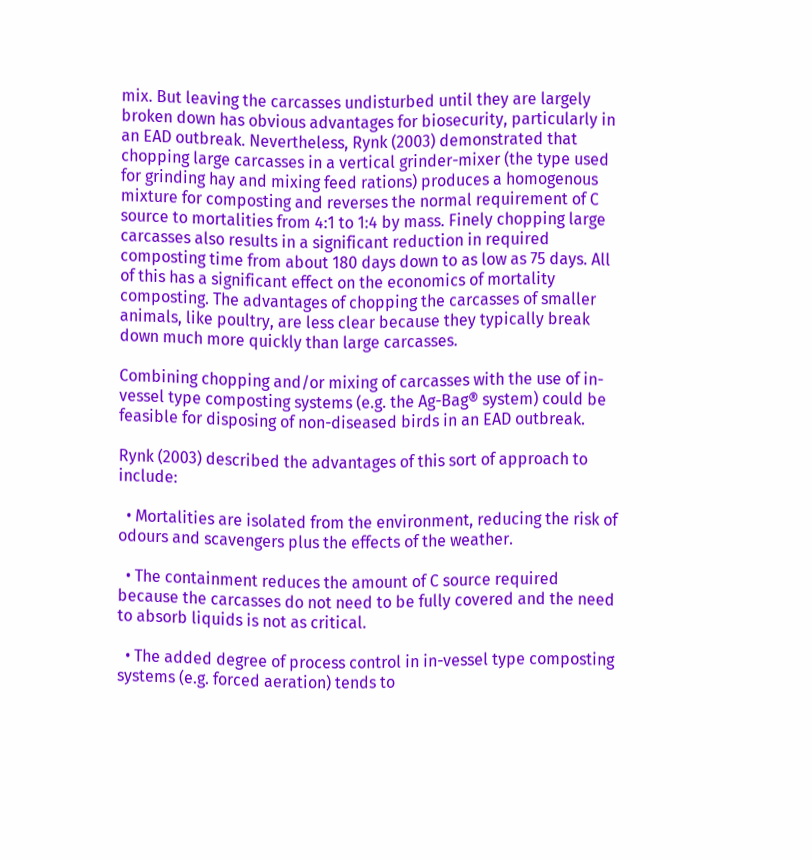mix. But leaving the carcasses undisturbed until they are largely broken down has obvious advantages for biosecurity, particularly in an EAD outbreak. Nevertheless, Rynk (2003) demonstrated that chopping large carcasses in a vertical grinder-mixer (the type used for grinding hay and mixing feed rations) produces a homogenous mixture for composting and reverses the normal requirement of C source to mortalities from 4:1 to 1:4 by mass. Finely chopping large carcasses also results in a significant reduction in required composting time from about 180 days down to as low as 75 days. All of this has a significant effect on the economics of mortality composting. The advantages of chopping the carcasses of smaller animals, like poultry, are less clear because they typically break down much more quickly than large carcasses.

Combining chopping and/or mixing of carcasses with the use of in-vessel type composting systems (e.g. the Ag-Bag® system) could be feasible for disposing of non-diseased birds in an EAD outbreak.

Rynk (2003) described the advantages of this sort of approach to include:

  • Mortalities are isolated from the environment, reducing the risk of odours and scavengers plus the effects of the weather.

  • The containment reduces the amount of C source required because the carcasses do not need to be fully covered and the need to absorb liquids is not as critical.

  • The added degree of process control in in-vessel type composting systems (e.g. forced aeration) tends to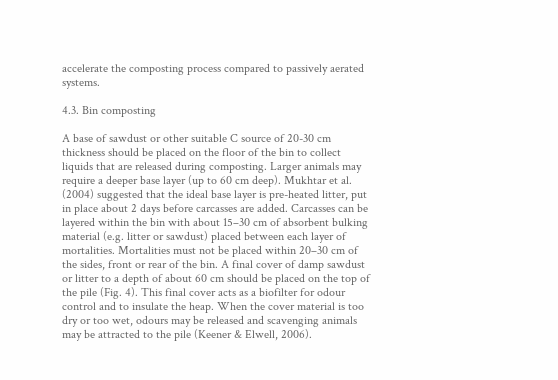accelerate the composting process compared to passively aerated systems.

4.3. Bin composting

A base of sawdust or other suitable C source of 20-30 cm thickness should be placed on the floor of the bin to collect liquids that are released during composting. Larger animals may require a deeper base layer (up to 60 cm deep). Mukhtar et al. (2004) suggested that the ideal base layer is pre-heated litter, put in place about 2 days before carcasses are added. Carcasses can be layered within the bin with about 15–30 cm of absorbent bulking material (e.g. litter or sawdust) placed between each layer of mortalities. Mortalities must not be placed within 20–30 cm of the sides, front or rear of the bin. A final cover of damp sawdust or litter to a depth of about 60 cm should be placed on the top of the pile (Fig. 4). This final cover acts as a biofilter for odour control and to insulate the heap. When the cover material is too dry or too wet, odours may be released and scavenging animals may be attracted to the pile (Keener & Elwell, 2006).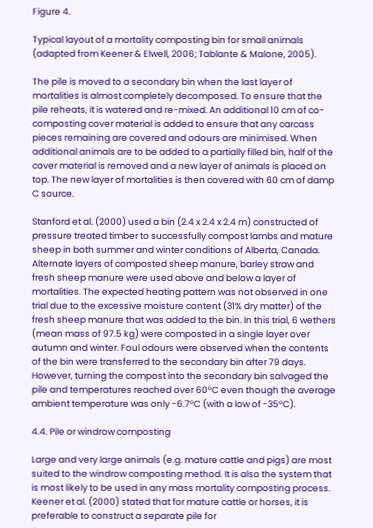Figure 4.

Typical layout of a mortality composting bin for small animals (adapted from Keener & Elwell, 2006; Tablante & Malone, 2005).

The pile is moved to a secondary bin when the last layer of mortalities is almost completely decomposed. To ensure that the pile reheats, it is watered and re-mixed. An additional 10 cm of co-composting cover material is added to ensure that any carcass pieces remaining are covered and odours are minimised. When additional animals are to be added to a partially filled bin, half of the cover material is removed and a new layer of animals is placed on top. The new layer of mortalities is then covered with 60 cm of damp C source.

Stanford et al. (2000) used a bin (2.4 x 2.4 x 2.4 m) constructed of pressure treated timber to successfully compost lambs and mature sheep in both summer and winter conditions of Alberta, Canada. Alternate layers of composted sheep manure, barley straw and fresh sheep manure were used above and below a layer of mortalities. The expected heating pattern was not observed in one trial due to the excessive moisture content (31% dry matter) of the fresh sheep manure that was added to the bin. In this trial, 6 wethers (mean mass of 97.5 kg) were composted in a single layer over autumn and winter. Foul odours were observed when the contents of the bin were transferred to the secondary bin after 79 days. However, turning the compost into the secondary bin salvaged the pile and temperatures reached over 60ºC even though the average ambient temperature was only -6.7ºC (with a low of -35ºC).

4.4. Pile or windrow composting

Large and very large animals (e.g. mature cattle and pigs) are most suited to the windrow composting method. It is also the system that is most likely to be used in any mass mortality composting process. Keener et al. (2000) stated that for mature cattle or horses, it is preferable to construct a separate pile for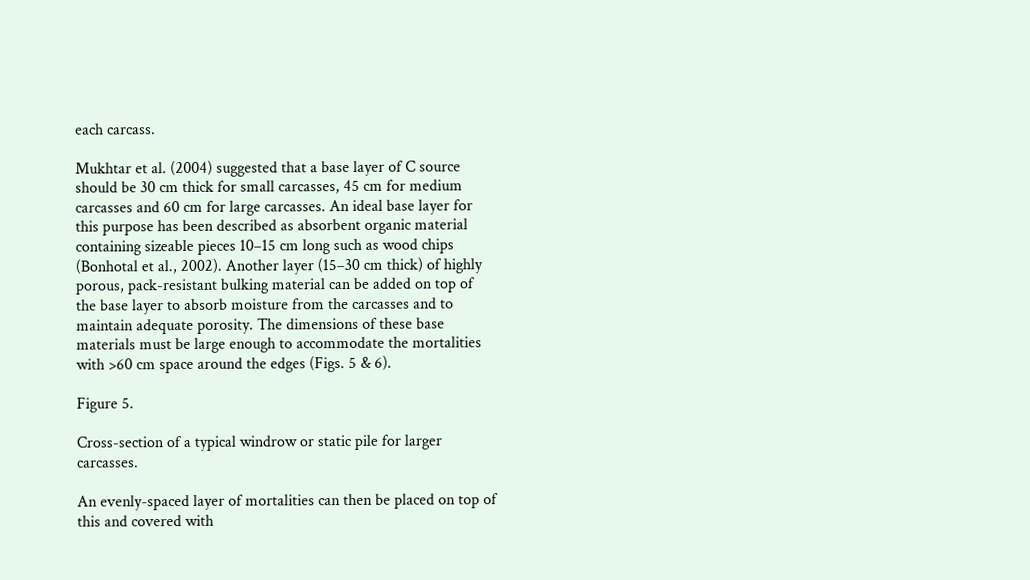each carcass.

Mukhtar et al. (2004) suggested that a base layer of C source should be 30 cm thick for small carcasses, 45 cm for medium carcasses and 60 cm for large carcasses. An ideal base layer for this purpose has been described as absorbent organic material containing sizeable pieces 10–15 cm long such as wood chips (Bonhotal et al., 2002). Another layer (15–30 cm thick) of highly porous, pack-resistant bulking material can be added on top of the base layer to absorb moisture from the carcasses and to maintain adequate porosity. The dimensions of these base materials must be large enough to accommodate the mortalities with >60 cm space around the edges (Figs. 5 & 6).

Figure 5.

Cross-section of a typical windrow or static pile for larger carcasses.

An evenly-spaced layer of mortalities can then be placed on top of this and covered with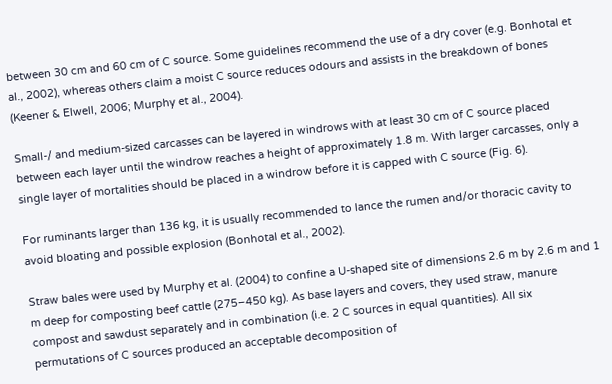between 30 cm and 60 cm of C source. Some guidelines recommend the use of a dry cover (e.g. Bonhotal et al., 2002), whereas others claim a moist C source reduces odours and assists in the breakdown of bones (Keener & Elwell, 2006; Murphy et al., 2004).

Small-/ and medium-sized carcasses can be layered in windrows with at least 30 cm of C source placed between each layer until the windrow reaches a height of approximately 1.8 m. With larger carcasses, only a single layer of mortalities should be placed in a windrow before it is capped with C source (Fig. 6).

For ruminants larger than 136 kg, it is usually recommended to lance the rumen and/or thoracic cavity to avoid bloating and possible explosion (Bonhotal et al., 2002).

Straw bales were used by Murphy et al. (2004) to confine a U-shaped site of dimensions 2.6 m by 2.6 m and 1 m deep for composting beef cattle (275–450 kg). As base layers and covers, they used straw, manure compost and sawdust separately and in combination (i.e. 2 C sources in equal quantities). All six permutations of C sources produced an acceptable decomposition of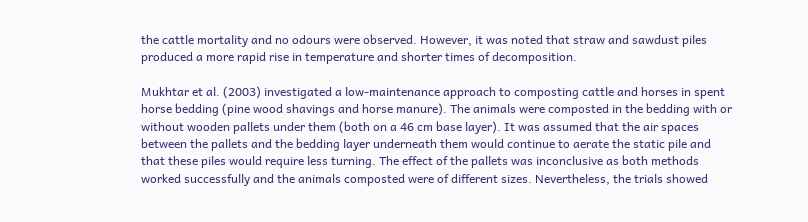the cattle mortality and no odours were observed. However, it was noted that straw and sawdust piles produced a more rapid rise in temperature and shorter times of decomposition.

Mukhtar et al. (2003) investigated a low-maintenance approach to composting cattle and horses in spent horse bedding (pine wood shavings and horse manure). The animals were composted in the bedding with or without wooden pallets under them (both on a 46 cm base layer). It was assumed that the air spaces between the pallets and the bedding layer underneath them would continue to aerate the static pile and that these piles would require less turning. The effect of the pallets was inconclusive as both methods worked successfully and the animals composted were of different sizes. Nevertheless, the trials showed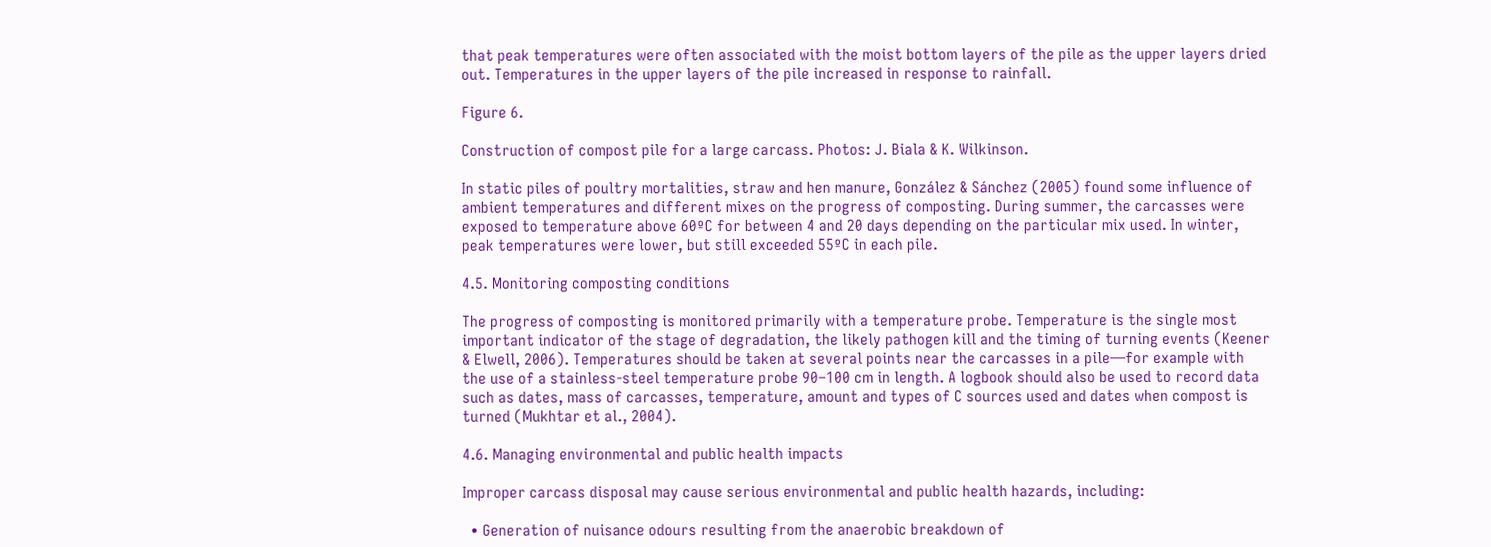that peak temperatures were often associated with the moist bottom layers of the pile as the upper layers dried out. Temperatures in the upper layers of the pile increased in response to rainfall.

Figure 6.

Construction of compost pile for a large carcass. Photos: J. Biala & K. Wilkinson.

In static piles of poultry mortalities, straw and hen manure, González & Sánchez (2005) found some influence of ambient temperatures and different mixes on the progress of composting. During summer, the carcasses were exposed to temperature above 60ºC for between 4 and 20 days depending on the particular mix used. In winter, peak temperatures were lower, but still exceeded 55ºC in each pile.

4.5. Monitoring composting conditions

The progress of composting is monitored primarily with a temperature probe. Temperature is the single most important indicator of the stage of degradation, the likely pathogen kill and the timing of turning events (Keener & Elwell, 2006). Temperatures should be taken at several points near the carcasses in a pile—for example with the use of a stainless-steel temperature probe 90–100 cm in length. A logbook should also be used to record data such as dates, mass of carcasses, temperature, amount and types of C sources used and dates when compost is turned (Mukhtar et al., 2004).

4.6. Managing environmental and public health impacts

Improper carcass disposal may cause serious environmental and public health hazards, including:

  • Generation of nuisance odours resulting from the anaerobic breakdown of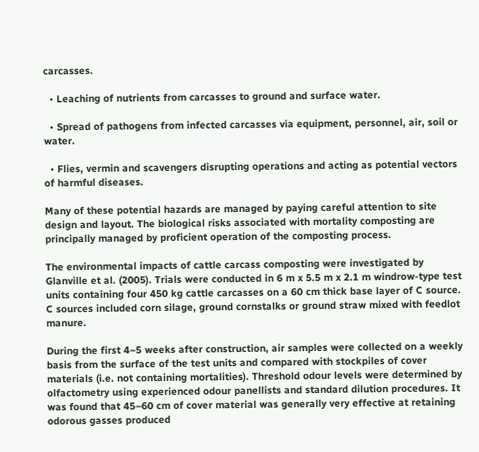carcasses.

  • Leaching of nutrients from carcasses to ground and surface water.

  • Spread of pathogens from infected carcasses via equipment, personnel, air, soil or water.

  • Flies, vermin and scavengers disrupting operations and acting as potential vectors of harmful diseases.

Many of these potential hazards are managed by paying careful attention to site design and layout. The biological risks associated with mortality composting are principally managed by proficient operation of the composting process.

The environmental impacts of cattle carcass composting were investigated by Glanville et al. (2005). Trials were conducted in 6 m x 5.5 m x 2.1 m windrow-type test units containing four 450 kg cattle carcasses on a 60 cm thick base layer of C source. C sources included corn silage, ground cornstalks or ground straw mixed with feedlot manure.

During the first 4–5 weeks after construction, air samples were collected on a weekly basis from the surface of the test units and compared with stockpiles of cover materials (i.e. not containing mortalities). Threshold odour levels were determined by olfactometry using experienced odour panellists and standard dilution procedures. It was found that 45–60 cm of cover material was generally very effective at retaining odorous gasses produced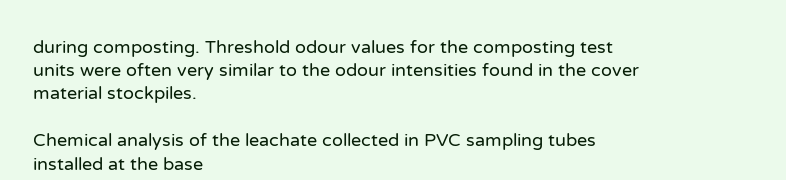during composting. Threshold odour values for the composting test units were often very similar to the odour intensities found in the cover material stockpiles.

Chemical analysis of the leachate collected in PVC sampling tubes installed at the base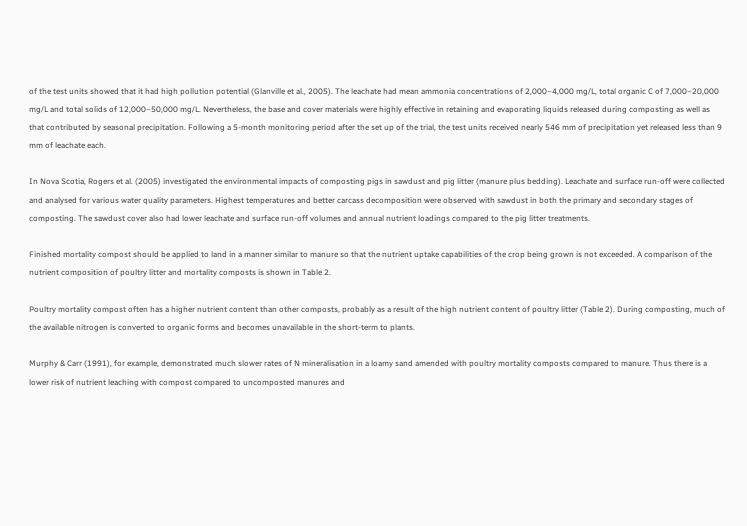of the test units showed that it had high pollution potential (Glanville et al., 2005). The leachate had mean ammonia concentrations of 2,000–4,000 mg/L, total organic C of 7,000–20,000 mg/L and total solids of 12,000–50,000 mg/L. Nevertheless, the base and cover materials were highly effective in retaining and evaporating liquids released during composting as well as that contributed by seasonal precipitation. Following a 5-month monitoring period after the set up of the trial, the test units received nearly 546 mm of precipitation yet released less than 9 mm of leachate each.

In Nova Scotia, Rogers et al. (2005) investigated the environmental impacts of composting pigs in sawdust and pig litter (manure plus bedding). Leachate and surface run-off were collected and analysed for various water quality parameters. Highest temperatures and better carcass decomposition were observed with sawdust in both the primary and secondary stages of composting. The sawdust cover also had lower leachate and surface run-off volumes and annual nutrient loadings compared to the pig litter treatments.

Finished mortality compost should be applied to land in a manner similar to manure so that the nutrient uptake capabilities of the crop being grown is not exceeded. A comparison of the nutrient composition of poultry litter and mortality composts is shown in Table 2.

Poultry mortality compost often has a higher nutrient content than other composts, probably as a result of the high nutrient content of poultry litter (Table 2). During composting, much of the available nitrogen is converted to organic forms and becomes unavailable in the short-term to plants.

Murphy & Carr (1991), for example, demonstrated much slower rates of N mineralisation in a loamy sand amended with poultry mortality composts compared to manure. Thus there is a lower risk of nutrient leaching with compost compared to uncomposted manures and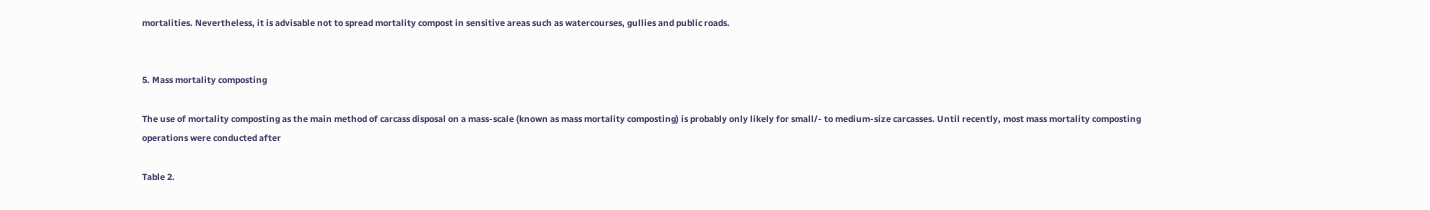mortalities. Nevertheless, it is advisable not to spread mortality compost in sensitive areas such as watercourses, gullies and public roads.


5. Mass mortality composting

The use of mortality composting as the main method of carcass disposal on a mass-scale (known as mass mortality composting) is probably only likely for small/- to medium-size carcasses. Until recently, most mass mortality composting operations were conducted after

Table 2.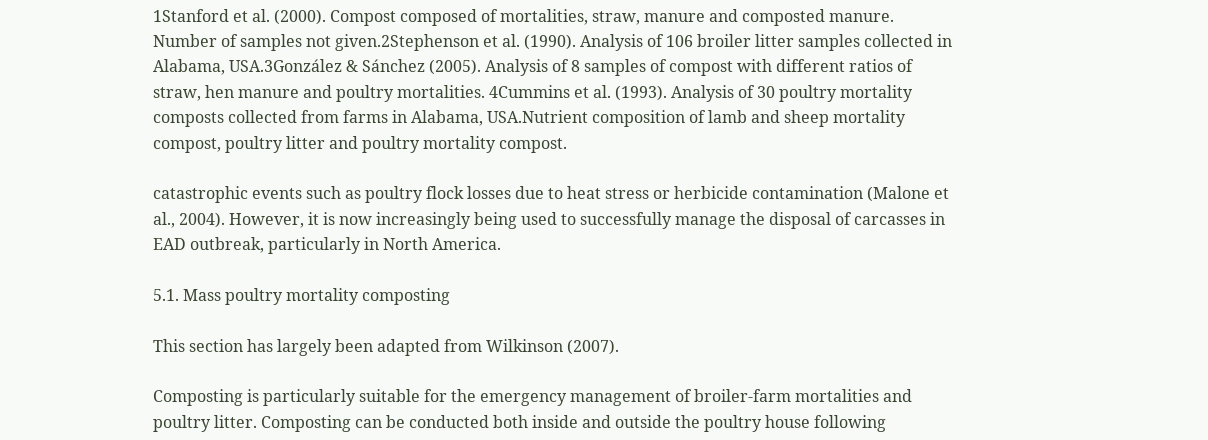1Stanford et al. (2000). Compost composed of mortalities, straw, manure and composted manure. Number of samples not given.2Stephenson et al. (1990). Analysis of 106 broiler litter samples collected in Alabama, USA.3González & Sánchez (2005). Analysis of 8 samples of compost with different ratios of straw, hen manure and poultry mortalities. 4Cummins et al. (1993). Analysis of 30 poultry mortality composts collected from farms in Alabama, USA.Nutrient composition of lamb and sheep mortality compost, poultry litter and poultry mortality compost.

catastrophic events such as poultry flock losses due to heat stress or herbicide contamination (Malone et al., 2004). However, it is now increasingly being used to successfully manage the disposal of carcasses in EAD outbreak, particularly in North America.

5.1. Mass poultry mortality composting

This section has largely been adapted from Wilkinson (2007).

Composting is particularly suitable for the emergency management of broiler-farm mortalities and poultry litter. Composting can be conducted both inside and outside the poultry house following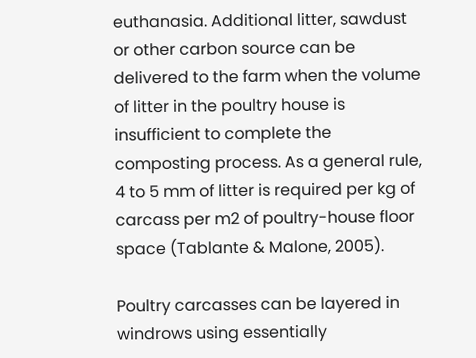euthanasia. Additional litter, sawdust or other carbon source can be delivered to the farm when the volume of litter in the poultry house is insufficient to complete the composting process. As a general rule, 4 to 5 mm of litter is required per kg of carcass per m2 of poultry-house floor space (Tablante & Malone, 2005).

Poultry carcasses can be layered in windrows using essentially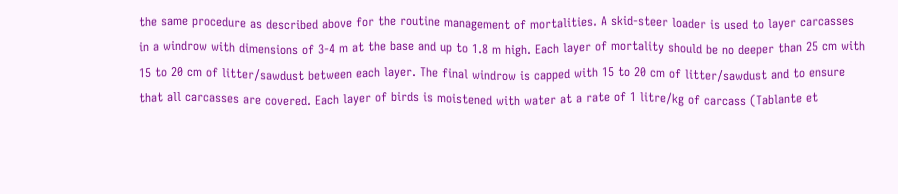the same procedure as described above for the routine management of mortalities. A skid-steer loader is used to layer carcasses in a windrow with dimensions of 3-4 m at the base and up to 1.8 m high. Each layer of mortality should be no deeper than 25 cm with 15 to 20 cm of litter/sawdust between each layer. The final windrow is capped with 15 to 20 cm of litter/sawdust and to ensure that all carcasses are covered. Each layer of birds is moistened with water at a rate of 1 litre/kg of carcass (Tablante et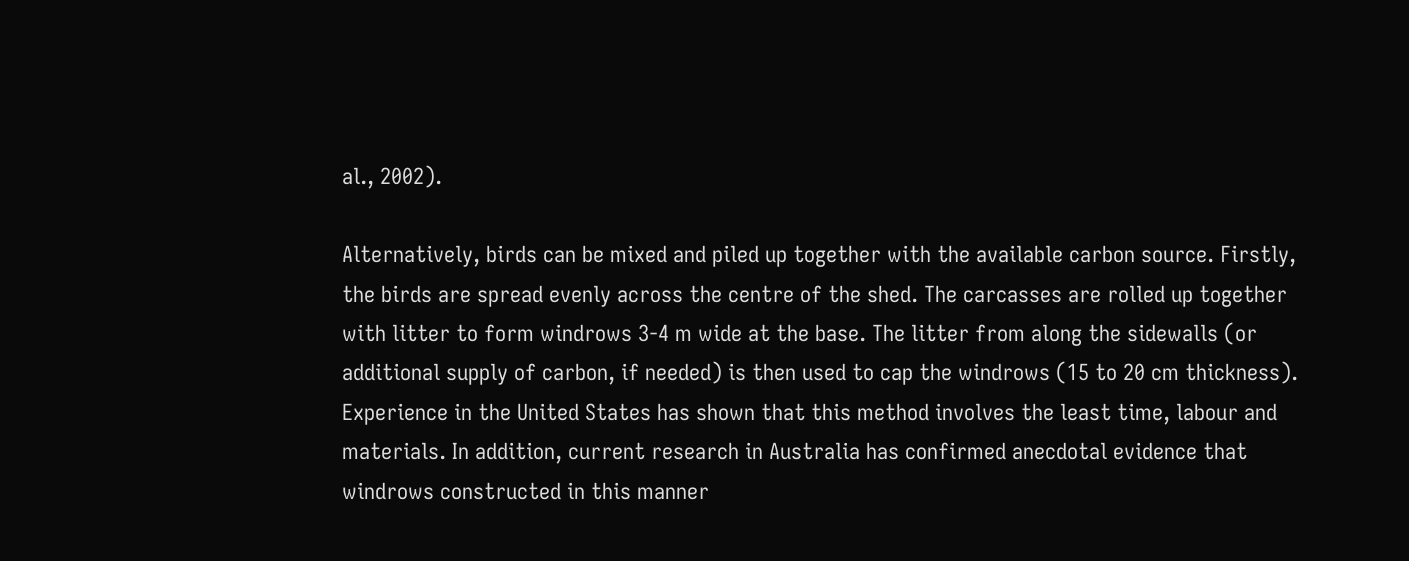al., 2002).

Alternatively, birds can be mixed and piled up together with the available carbon source. Firstly, the birds are spread evenly across the centre of the shed. The carcasses are rolled up together with litter to form windrows 3-4 m wide at the base. The litter from along the sidewalls (or additional supply of carbon, if needed) is then used to cap the windrows (15 to 20 cm thickness). Experience in the United States has shown that this method involves the least time, labour and materials. In addition, current research in Australia has confirmed anecdotal evidence that windrows constructed in this manner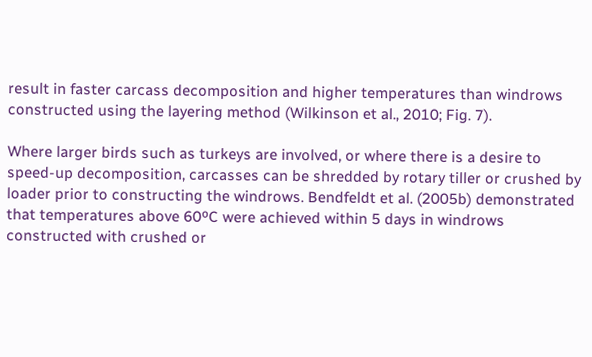result in faster carcass decomposition and higher temperatures than windrows constructed using the layering method (Wilkinson et al., 2010; Fig. 7).

Where larger birds such as turkeys are involved, or where there is a desire to speed-up decomposition, carcasses can be shredded by rotary tiller or crushed by loader prior to constructing the windrows. Bendfeldt et al. (2005b) demonstrated that temperatures above 60ºC were achieved within 5 days in windrows constructed with crushed or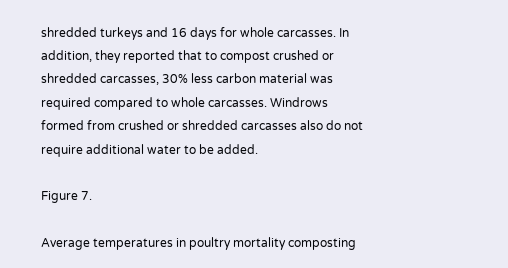shredded turkeys and 16 days for whole carcasses. In addition, they reported that to compost crushed or shredded carcasses, 30% less carbon material was required compared to whole carcasses. Windrows formed from crushed or shredded carcasses also do not require additional water to be added.

Figure 7.

Average temperatures in poultry mortality composting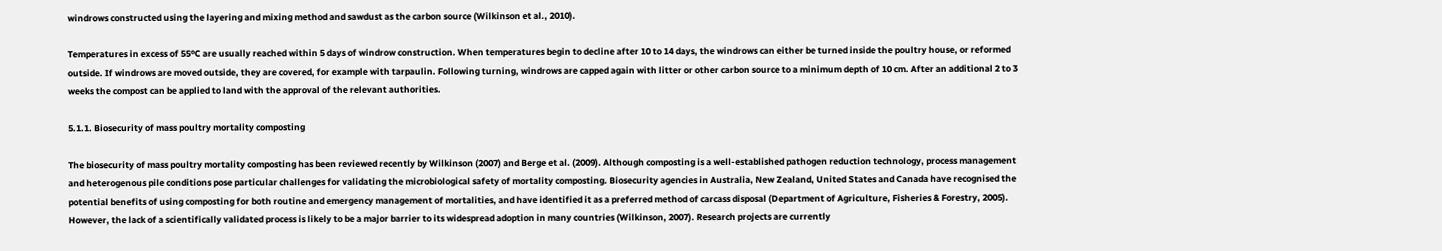windrows constructed using the layering and mixing method and sawdust as the carbon source (Wilkinson et al., 2010).

Temperatures in excess of 55ºC are usually reached within 5 days of windrow construction. When temperatures begin to decline after 10 to 14 days, the windrows can either be turned inside the poultry house, or reformed outside. If windrows are moved outside, they are covered, for example with tarpaulin. Following turning, windrows are capped again with litter or other carbon source to a minimum depth of 10 cm. After an additional 2 to 3 weeks the compost can be applied to land with the approval of the relevant authorities.

5.1.1. Biosecurity of mass poultry mortality composting

The biosecurity of mass poultry mortality composting has been reviewed recently by Wilkinson (2007) and Berge et al. (2009). Although composting is a well-established pathogen reduction technology, process management and heterogenous pile conditions pose particular challenges for validating the microbiological safety of mortality composting. Biosecurity agencies in Australia, New Zealand, United States and Canada have recognised the potential benefits of using composting for both routine and emergency management of mortalities, and have identified it as a preferred method of carcass disposal (Department of Agriculture, Fisheries & Forestry, 2005). However, the lack of a scientifically validated process is likely to be a major barrier to its widespread adoption in many countries (Wilkinson, 2007). Research projects are currently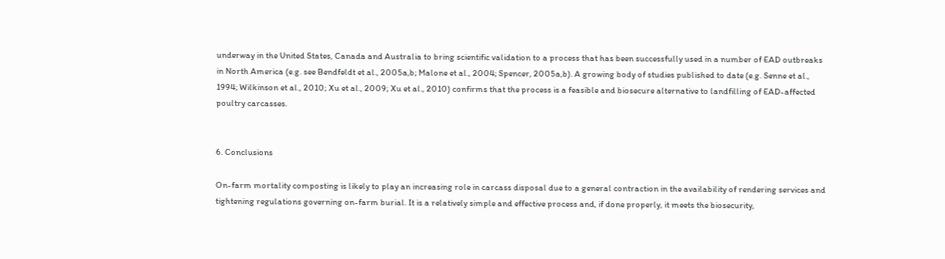underway in the United States, Canada and Australia to bring scientific validation to a process that has been successfully used in a number of EAD outbreaks in North America (e.g. see Bendfeldt et al., 2005a,b; Malone et al., 2004; Spencer, 2005a,b). A growing body of studies published to date (e.g. Senne et al., 1994; Wilkinson et al., 2010; Xu et al., 2009; Xu et al., 2010) confirms that the process is a feasible and biosecure alternative to landfilling of EAD-affected poultry carcasses.


6. Conclusions

On-farm mortality composting is likely to play an increasing role in carcass disposal due to a general contraction in the availability of rendering services and tightening regulations governing on-farm burial. It is a relatively simple and effective process and, if done properly, it meets the biosecurity,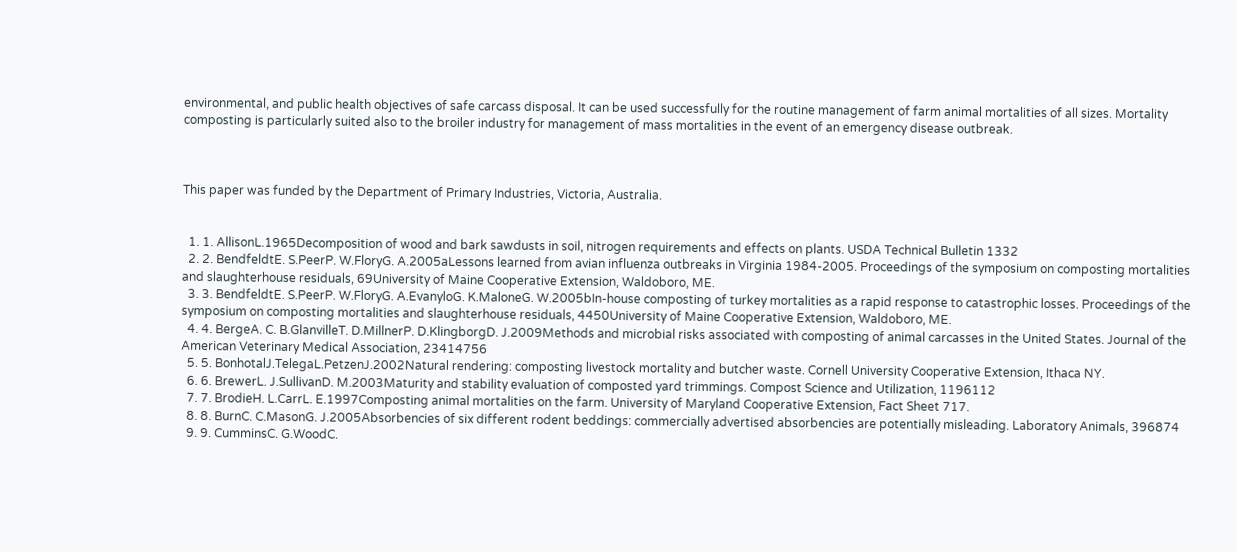environmental, and public health objectives of safe carcass disposal. It can be used successfully for the routine management of farm animal mortalities of all sizes. Mortality composting is particularly suited also to the broiler industry for management of mass mortalities in the event of an emergency disease outbreak.



This paper was funded by the Department of Primary Industries, Victoria, Australia.


  1. 1. AllisonL.1965Decomposition of wood and bark sawdusts in soil, nitrogen requirements and effects on plants. USDA Technical Bulletin 1332
  2. 2. BendfeldtE. S.PeerP. W.FloryG. A.2005aLessons learned from avian influenza outbreaks in Virginia 1984-2005. Proceedings of the symposium on composting mortalities and slaughterhouse residuals, 69University of Maine Cooperative Extension, Waldoboro, ME.
  3. 3. BendfeldtE. S.PeerP. W.FloryG. A.EvanyloG. K.MaloneG. W.2005bIn-house composting of turkey mortalities as a rapid response to catastrophic losses. Proceedings of the symposium on composting mortalities and slaughterhouse residuals, 4450University of Maine Cooperative Extension, Waldoboro, ME.
  4. 4. BergeA. C. B.GlanvilleT. D.MillnerP. D.KlingborgD. J.2009Methods and microbial risks associated with composting of animal carcasses in the United States. Journal of the American Veterinary Medical Association, 23414756
  5. 5. BonhotalJ.TelegaL.PetzenJ.2002Natural rendering: composting livestock mortality and butcher waste. Cornell University Cooperative Extension, Ithaca NY.
  6. 6. BrewerL. J.SullivanD. M.2003Maturity and stability evaluation of composted yard trimmings. Compost Science and Utilization, 1196112
  7. 7. BrodieH. L.CarrL. E.1997Composting animal mortalities on the farm. University of Maryland Cooperative Extension, Fact Sheet 717.
  8. 8. BurnC. C.MasonG. J.2005Absorbencies of six different rodent beddings: commercially advertised absorbencies are potentially misleading. Laboratory Animals, 396874
  9. 9. CumminsC. G.WoodC.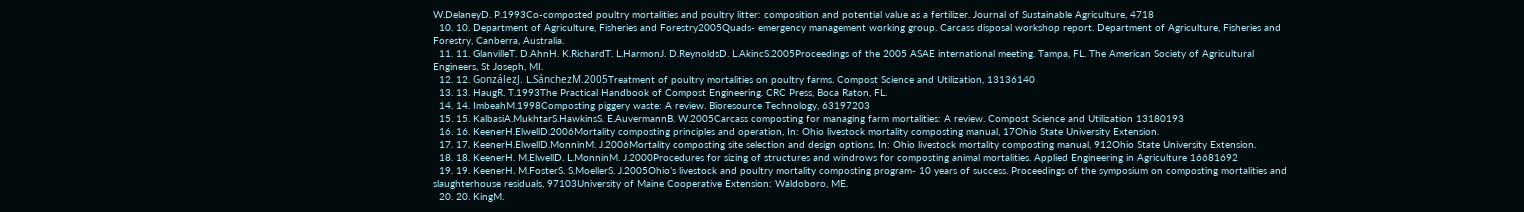W.DelaneyD. P.1993Co-composted poultry mortalities and poultry litter: composition and potential value as a fertilizer. Journal of Sustainable Agriculture, 4718
  10. 10. Department of Agriculture, Fisheries and Forestry2005Quads- emergency management working group. Carcass disposal workshop report. Department of Agriculture, Fisheries and Forestry, Canberra, Australia.
  11. 11. GlanvilleT. D.AhnH. K.RichardT. L.HarmonJ. D.ReynoldsD. L.AkincS.2005Proceedings of the 2005 ASAE international meeting. Tampa, FL. The American Society of Agricultural Engineers, St Joseph, MI.
  12. 12. GonzálezJ. L.SánchezM.2005Treatment of poultry mortalities on poultry farms. Compost Science and Utilization, 13136140
  13. 13. HaugR. T.1993The Practical Handbook of Compost Engineering. CRC Press, Boca Raton, FL.
  14. 14. ImbeahM.1998Composting piggery waste: A review. Bioresource Technology, 63197203
  15. 15. KalbasiA.MukhtarS.HawkinsS. E.AuvermannB. W.2005Carcass composting for managing farm mortalities: A review. Compost Science and Utilization 13180193
  16. 16. KeenerH.ElwellD.2006Mortality composting principles and operation, In: Ohio livestock mortality composting manual, 17Ohio State University Extension.
  17. 17. KeenerH.ElwellD.MonninM. J.2006Mortality composting site selection and design options. In: Ohio livestock mortality composting manual, 912Ohio State University Extension.
  18. 18. KeenerH. M.ElwellD. L.MonninM. J.2000Procedures for sizing of structures and windrows for composting animal mortalities. Applied Engineering in Agriculture 16681692
  19. 19. KeenerH. M.FosterS. S.MoellerS. J.2005Ohio’s livestock and poultry mortality composting program- 10 years of success. Proceedings of the symposium on composting mortalities and slaughterhouse residuals, 97103University of Maine Cooperative Extension: Waldoboro, ME.
  20. 20. KingM.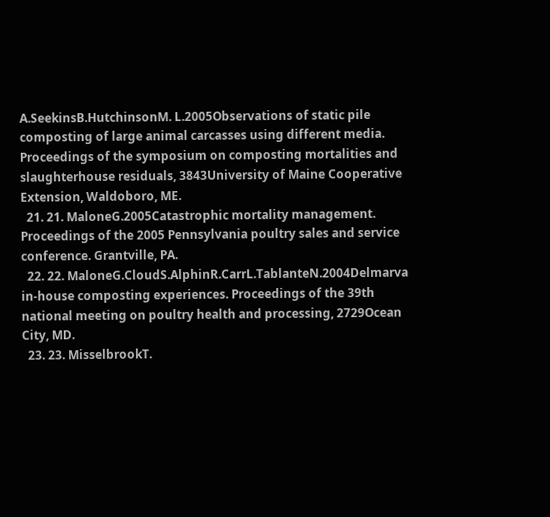A.SeekinsB.HutchinsonM. L.2005Observations of static pile composting of large animal carcasses using different media. Proceedings of the symposium on composting mortalities and slaughterhouse residuals, 3843University of Maine Cooperative Extension, Waldoboro, ME.
  21. 21. MaloneG.2005Catastrophic mortality management. Proceedings of the 2005 Pennsylvania poultry sales and service conference. Grantville, PA.
  22. 22. MaloneG.CloudS.AlphinR.CarrL.TablanteN.2004Delmarva in-house composting experiences. Proceedings of the 39th national meeting on poultry health and processing, 2729Ocean City, MD.
  23. 23. MisselbrookT.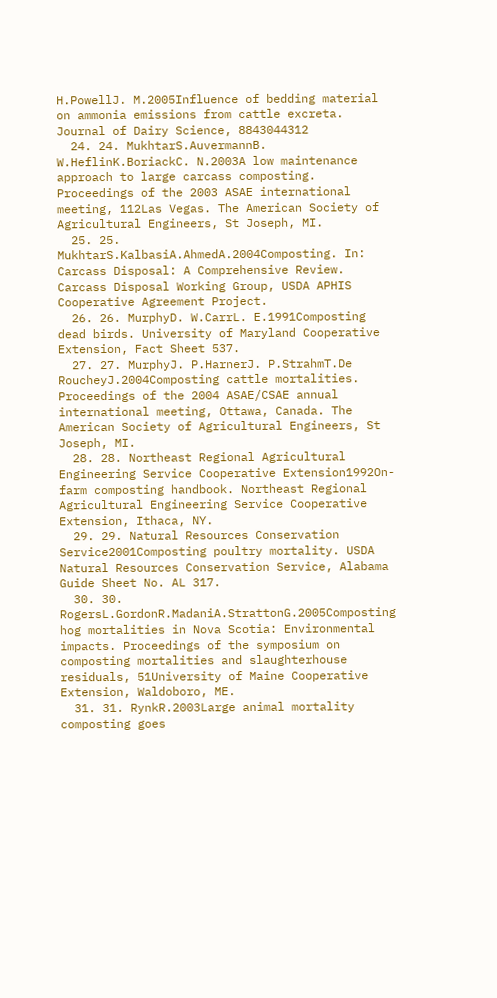H.PowellJ. M.2005Influence of bedding material on ammonia emissions from cattle excreta. Journal of Dairy Science, 8843044312
  24. 24. MukhtarS.AuvermannB. W.HeflinK.BoriackC. N.2003A low maintenance approach to large carcass composting. Proceedings of the 2003 ASAE international meeting, 112Las Vegas. The American Society of Agricultural Engineers, St Joseph, MI.
  25. 25. MukhtarS.KalbasiA.AhmedA.2004Composting. In: Carcass Disposal: A Comprehensive Review. Carcass Disposal Working Group, USDA APHIS Cooperative Agreement Project.
  26. 26. MurphyD. W.CarrL. E.1991Composting dead birds. University of Maryland Cooperative Extension, Fact Sheet 537.
  27. 27. MurphyJ. P.HarnerJ. P.StrahmT.De RoucheyJ.2004Composting cattle mortalities. Proceedings of the 2004 ASAE/CSAE annual international meeting, Ottawa, Canada. The American Society of Agricultural Engineers, St Joseph, MI.
  28. 28. Northeast Regional Agricultural Engineering Service Cooperative Extension1992On-farm composting handbook. Northeast Regional Agricultural Engineering Service Cooperative Extension, Ithaca, NY.
  29. 29. Natural Resources Conservation Service2001Composting poultry mortality. USDA Natural Resources Conservation Service, Alabama Guide Sheet No. AL 317.
  30. 30. RogersL.GordonR.MadaniA.StrattonG.2005Composting hog mortalities in Nova Scotia: Environmental impacts. Proceedings of the symposium on composting mortalities and slaughterhouse residuals, 51University of Maine Cooperative Extension, Waldoboro, ME.
  31. 31. RynkR.2003Large animal mortality composting goes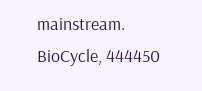mainstream. BioCycle, 444450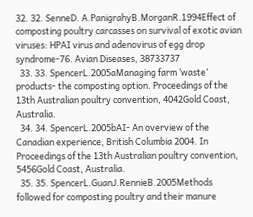32. 32. SenneD. A.PanigrahyB.MorganR.1994Effect of composting poultry carcasses on survival of exotic avian viruses: HPAI virus and adenovirus of egg drop syndrome-76. Avian Diseases, 38733737
  33. 33. SpencerL.2005aManaging farm ‘waste’ products- the composting option. Proceedings of the 13th Australian poultry convention, 4042Gold Coast, Australia.
  34. 34. SpencerL.2005bAI- An overview of the Canadian experience, British Columbia 2004. In Proceedings of the 13th Australian poultry convention, 5456Gold Coast, Australia.
  35. 35. SpencerL.GuanJ.RennieB.2005Methods followed for composting poultry and their manure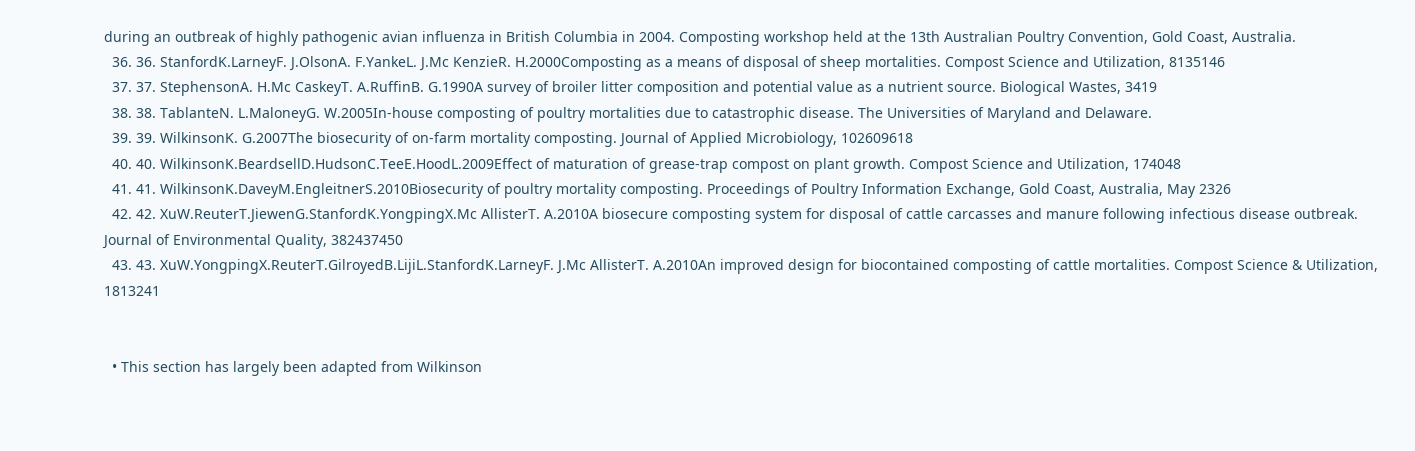during an outbreak of highly pathogenic avian influenza in British Columbia in 2004. Composting workshop held at the 13th Australian Poultry Convention, Gold Coast, Australia.
  36. 36. StanfordK.LarneyF. J.OlsonA. F.YankeL. J.Mc KenzieR. H.2000Composting as a means of disposal of sheep mortalities. Compost Science and Utilization, 8135146
  37. 37. StephensonA. H.Mc CaskeyT. A.RuffinB. G.1990A survey of broiler litter composition and potential value as a nutrient source. Biological Wastes, 3419
  38. 38. TablanteN. L.MaloneyG. W.2005In-house composting of poultry mortalities due to catastrophic disease. The Universities of Maryland and Delaware.
  39. 39. WilkinsonK. G.2007The biosecurity of on-farm mortality composting. Journal of Applied Microbiology, 102609618
  40. 40. WilkinsonK.BeardsellD.HudsonC.TeeE.HoodL.2009Effect of maturation of grease-trap compost on plant growth. Compost Science and Utilization, 174048
  41. 41. WilkinsonK.DaveyM.EngleitnerS.2010Biosecurity of poultry mortality composting. Proceedings of Poultry Information Exchange, Gold Coast, Australia, May 2326
  42. 42. XuW.ReuterT.JiewenG.StanfordK.YongpingX.Mc AllisterT. A.2010A biosecure composting system for disposal of cattle carcasses and manure following infectious disease outbreak. Journal of Environmental Quality, 382437450
  43. 43. XuW.YongpingX.ReuterT.GilroyedB.LijiL.StanfordK.LarneyF. J.Mc AllisterT. A.2010An improved design for biocontained composting of cattle mortalities. Compost Science & Utilization, 1813241


  • This section has largely been adapted from Wilkinson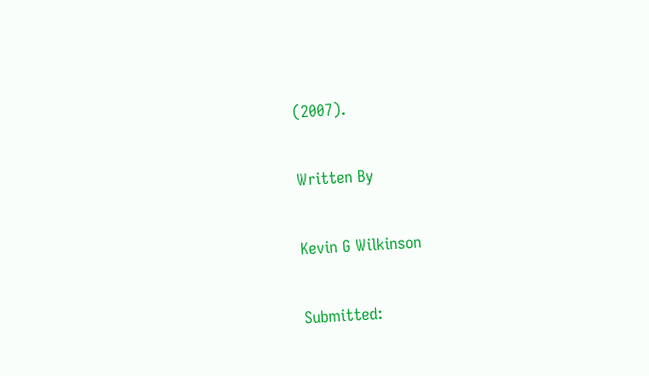(2007).

Written By

Kevin G Wilkinson

Submitted: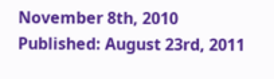November 8th, 2010 Published: August 23rd, 2011